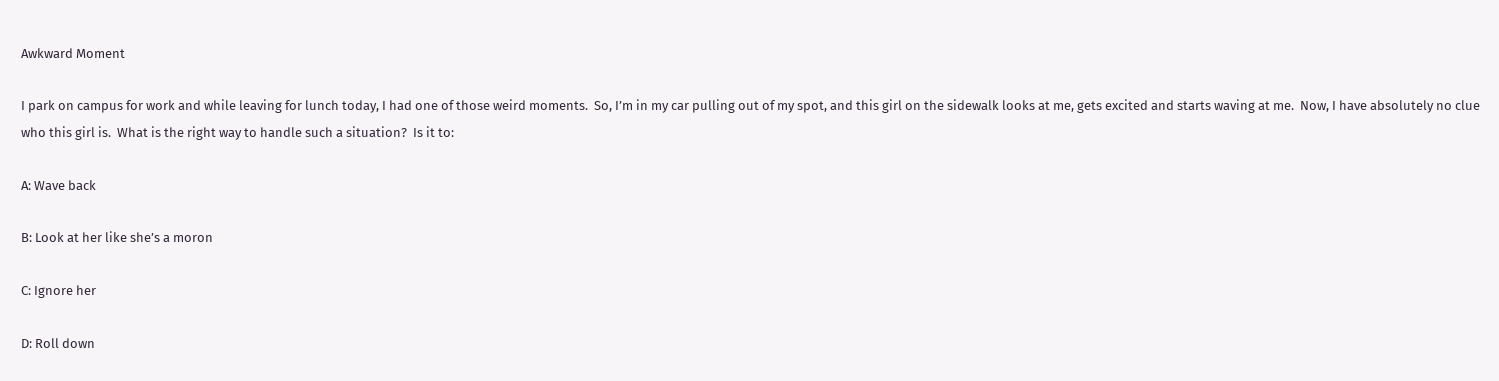Awkward Moment

I park on campus for work and while leaving for lunch today, I had one of those weird moments.  So, I’m in my car pulling out of my spot, and this girl on the sidewalk looks at me, gets excited and starts waving at me.  Now, I have absolutely no clue who this girl is.  What is the right way to handle such a situation?  Is it to:

A: Wave back

B: Look at her like she’s a moron

C: Ignore her

D: Roll down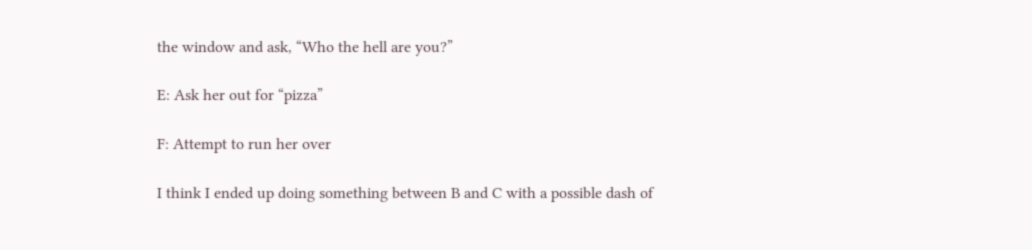the window and ask, “Who the hell are you?”

E: Ask her out for “pizza”

F: Attempt to run her over

I think I ended up doing something between B and C with a possible dash of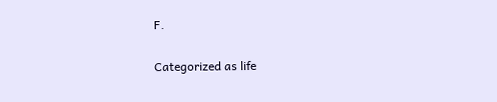F.

Categorized as life